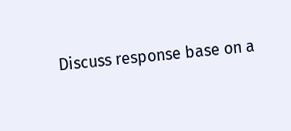Discuss response base on a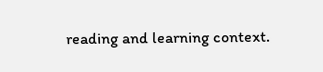reading and learning context.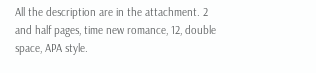All the description are in the attachment. 2 and half pages, time new romance, 12, double space, APA style.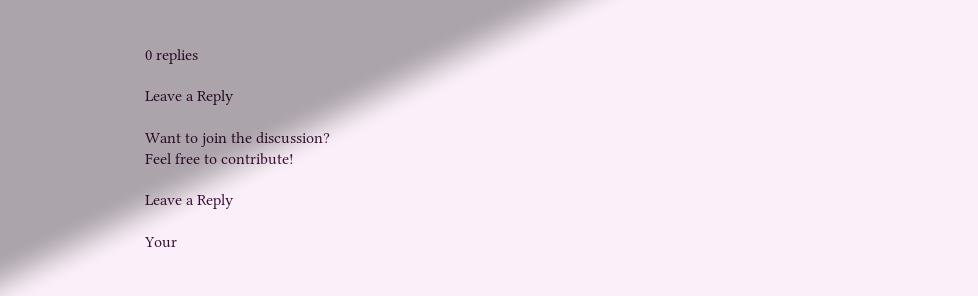0 replies

Leave a Reply

Want to join the discussion?
Feel free to contribute!

Leave a Reply

Your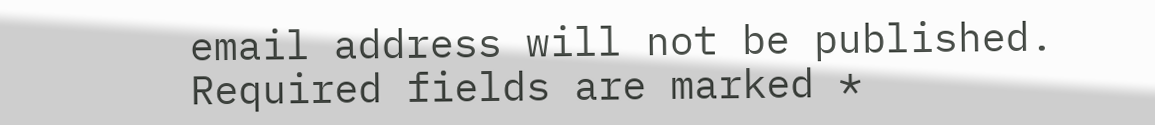email address will not be published. Required fields are marked *